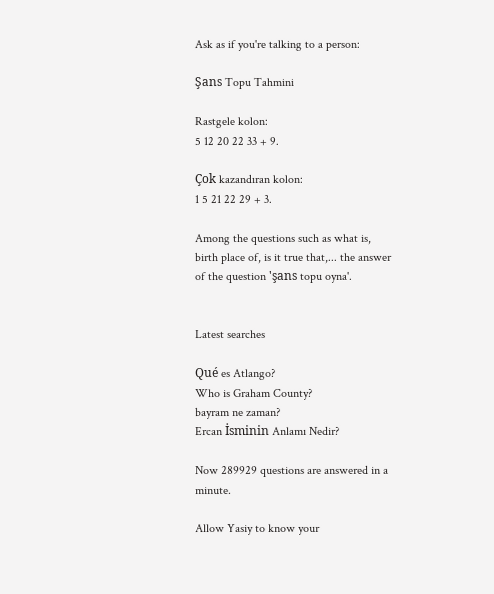Ask as if you're talking to a person:

Şans Topu Tahmini

Rastgele kolon:
5 12 20 22 33 + 9.

Çok kazandıran kolon:
1 5 21 22 29 + 3.

Among the questions such as what is, birth place of, is it true that,... the answer of the question 'şans topu oyna'.


Latest searches

Qué es Atlango?
Who is Graham County?
bayram ne zaman?
Ercan İsminin Anlamı Nedir?

Now 289929 questions are answered in a minute.

Allow Yasiy to know your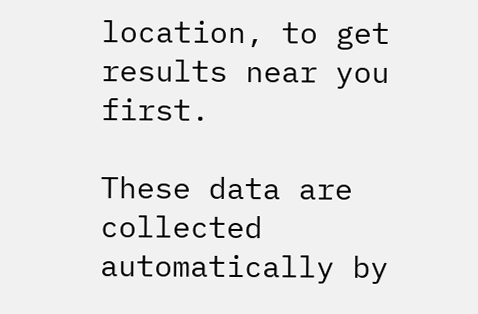location, to get results near you first.

These data are collected automatically by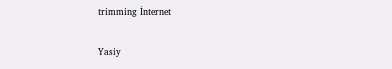trimming İnternet

Yasiy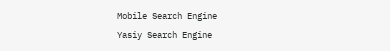Mobile Search Engine
Yasiy Search Engine